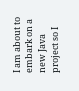I am about to embark on a new Java project so I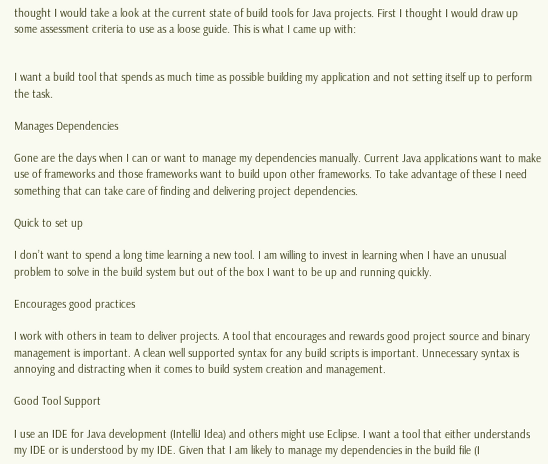thought I would take a look at the current state of build tools for Java projects. First I thought I would draw up some assessment criteria to use as a loose guide. This is what I came up with:


I want a build tool that spends as much time as possible building my application and not setting itself up to perform the task.

Manages Dependencies

Gone are the days when I can or want to manage my dependencies manually. Current Java applications want to make use of frameworks and those frameworks want to build upon other frameworks. To take advantage of these I need something that can take care of finding and delivering project dependencies.

Quick to set up

I don’t want to spend a long time learning a new tool. I am willing to invest in learning when I have an unusual problem to solve in the build system but out of the box I want to be up and running quickly.

Encourages good practices

I work with others in team to deliver projects. A tool that encourages and rewards good project source and binary management is important. A clean well supported syntax for any build scripts is important. Unnecessary syntax is annoying and distracting when it comes to build system creation and management.

Good Tool Support

I use an IDE for Java development (IntelliJ Idea) and others might use Eclipse. I want a tool that either understands my IDE or is understood by my IDE. Given that I am likely to manage my dependencies in the build file (I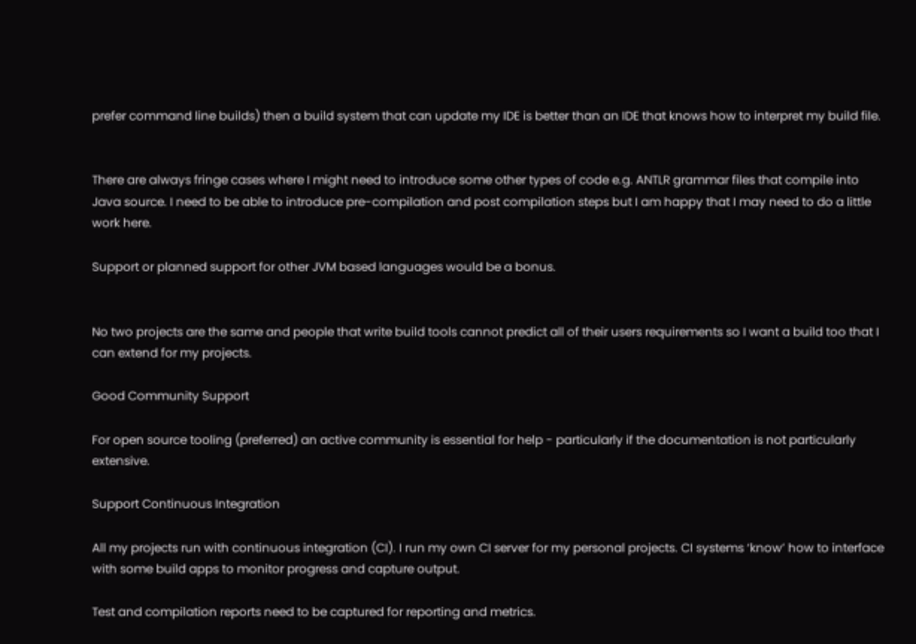prefer command line builds) then a build system that can update my IDE is better than an IDE that knows how to interpret my build file.


There are always fringe cases where I might need to introduce some other types of code e.g. ANTLR grammar files that compile into Java source. I need to be able to introduce pre-compilation and post compilation steps but I am happy that I may need to do a little work here.

Support or planned support for other JVM based languages would be a bonus.


No two projects are the same and people that write build tools cannot predict all of their users requirements so I want a build too that I can extend for my projects.

Good Community Support

For open source tooling (preferred) an active community is essential for help - particularly if the documentation is not particularly extensive.

Support Continuous Integration

All my projects run with continuous integration (CI). I run my own CI server for my personal projects. CI systems ‘know’ how to interface with some build apps to monitor progress and capture output.

Test and compilation reports need to be captured for reporting and metrics.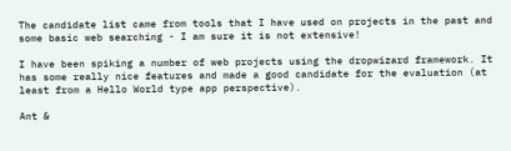The candidate list came from tools that I have used on projects in the past and some basic web searching - I am sure it is not extensive!

I have been spiking a number of web projects using the dropwizard framework. It has some really nice features and made a good candidate for the evaluation (at least from a Hello World type app perspective).

Ant &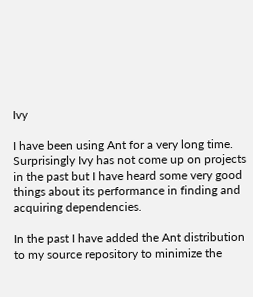Ivy

I have been using Ant for a very long time. Surprisingly Ivy has not come up on projects in the past but I have heard some very good things about its performance in finding and acquiring dependencies.

In the past I have added the Ant distribution to my source repository to minimize the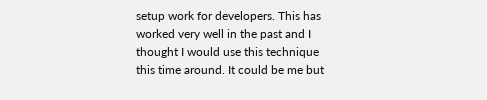setup work for developers. This has worked very well in the past and I thought I would use this technique this time around. It could be me but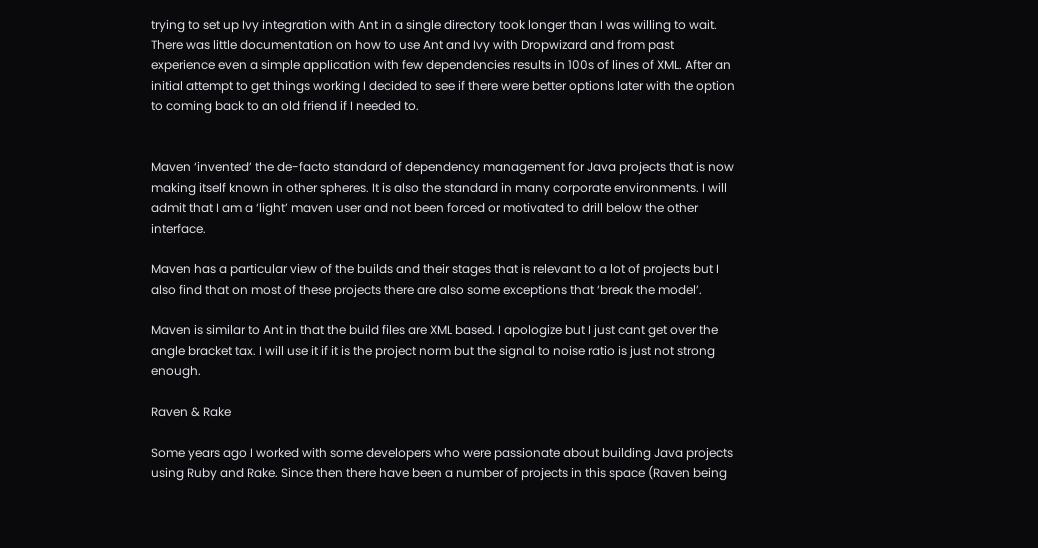trying to set up Ivy integration with Ant in a single directory took longer than I was willing to wait. There was little documentation on how to use Ant and Ivy with Dropwizard and from past experience even a simple application with few dependencies results in 100s of lines of XML. After an initial attempt to get things working I decided to see if there were better options later with the option to coming back to an old friend if I needed to.


Maven ‘invented’ the de-facto standard of dependency management for Java projects that is now making itself known in other spheres. It is also the standard in many corporate environments. I will admit that I am a ‘light’ maven user and not been forced or motivated to drill below the other interface.

Maven has a particular view of the builds and their stages that is relevant to a lot of projects but I also find that on most of these projects there are also some exceptions that ‘break the model’.

Maven is similar to Ant in that the build files are XML based. I apologize but I just cant get over the angle bracket tax. I will use it if it is the project norm but the signal to noise ratio is just not strong enough.

Raven & Rake

Some years ago I worked with some developers who were passionate about building Java projects using Ruby and Rake. Since then there have been a number of projects in this space (Raven being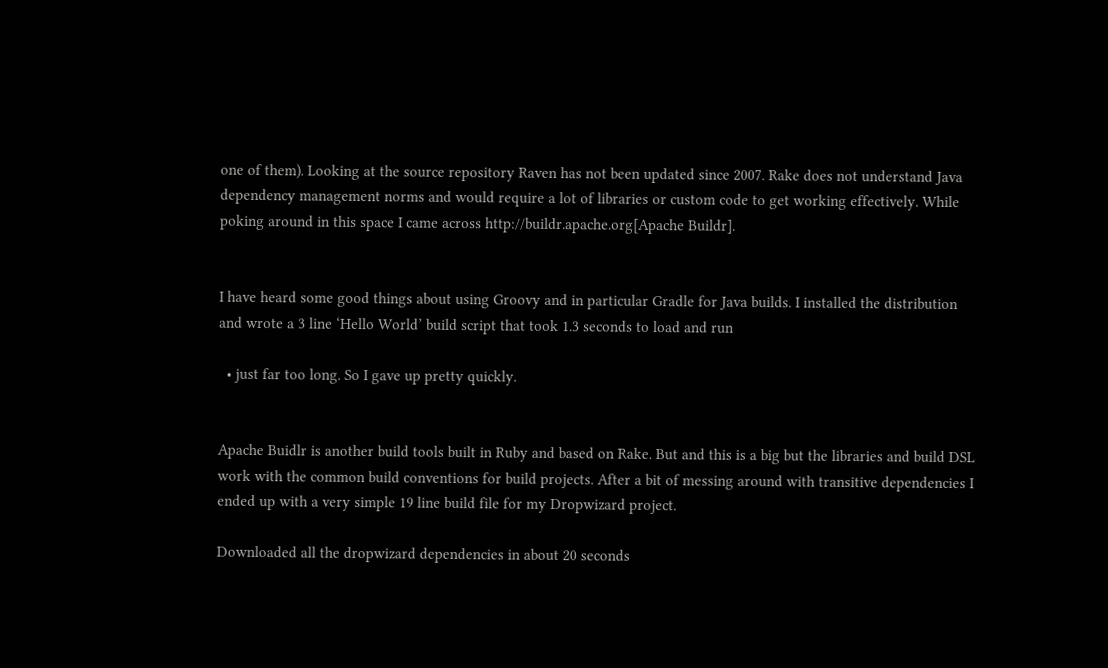one of them). Looking at the source repository Raven has not been updated since 2007. Rake does not understand Java dependency management norms and would require a lot of libraries or custom code to get working effectively. While poking around in this space I came across http://buildr.apache.org[Apache Buildr].


I have heard some good things about using Groovy and in particular Gradle for Java builds. I installed the distribution and wrote a 3 line ‘Hello World’ build script that took 1.3 seconds to load and run

  • just far too long. So I gave up pretty quickly.


Apache Buidlr is another build tools built in Ruby and based on Rake. But and this is a big but the libraries and build DSL work with the common build conventions for build projects. After a bit of messing around with transitive dependencies I ended up with a very simple 19 line build file for my Dropwizard project.

Downloaded all the dropwizard dependencies in about 20 seconds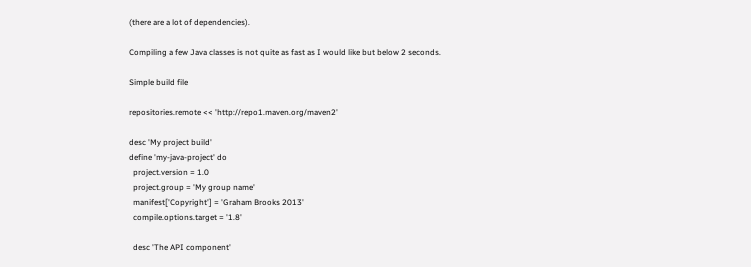(there are a lot of dependencies).

Compiling a few Java classes is not quite as fast as I would like but below 2 seconds.

Simple build file

repositories.remote << 'http://repo1.maven.org/maven2'

desc 'My project build'
define 'my-java-project' do
  project.version = 1.0
  project.group = 'My group name'
  manifest['Copyright'] = 'Graham Brooks 2013'
  compile.options.target = '1.8'

  desc 'The API component'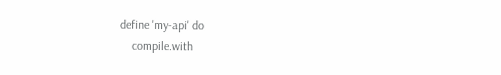define 'my-api' do
    compile.with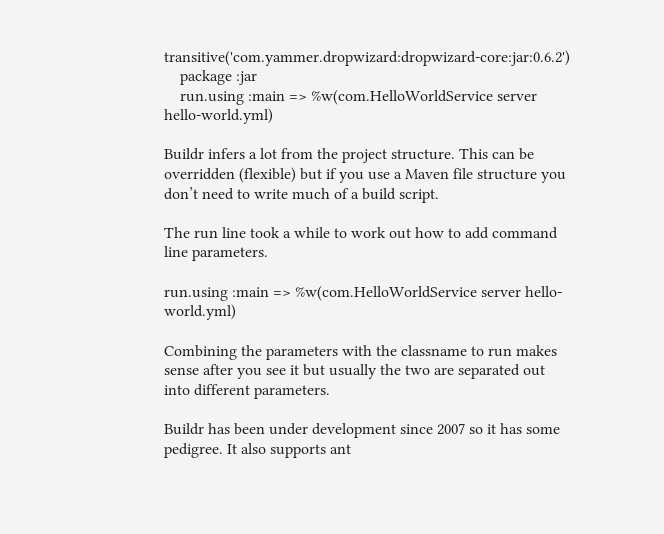transitive('com.yammer.dropwizard:dropwizard-core:jar:0.6.2')
    package :jar
    run.using :main => %w(com.HelloWorldService server hello-world.yml)

Buildr infers a lot from the project structure. This can be overridden (flexible) but if you use a Maven file structure you don’t need to write much of a build script.

The run line took a while to work out how to add command line parameters.

run.using :main => %w(com.HelloWorldService server hello-world.yml)

Combining the parameters with the classname to run makes sense after you see it but usually the two are separated out into different parameters.

Buildr has been under development since 2007 so it has some pedigree. It also supports ant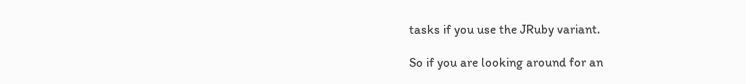tasks if you use the JRuby variant.

So if you are looking around for an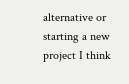alternative or starting a new project I think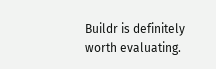Buildr is definitely worth evaluating.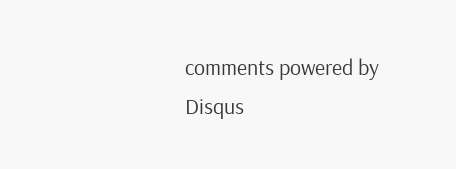comments powered by Disqus